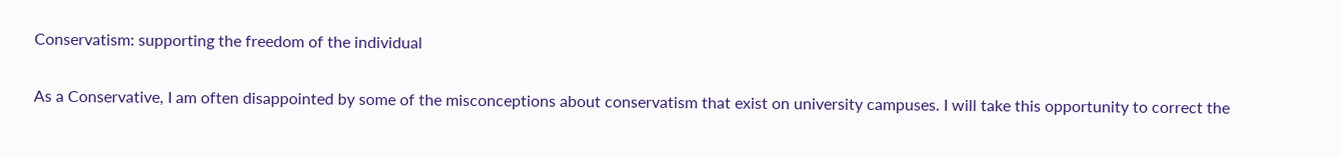Conservatism: supporting the freedom of the individual

As a Conservative, I am often disappointed by some of the misconceptions about conservatism that exist on university campuses. I will take this opportunity to correct the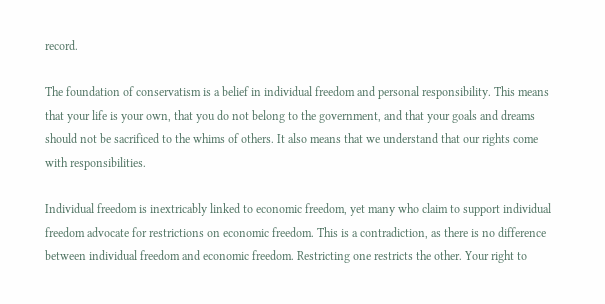record.

The foundation of conservatism is a belief in individual freedom and personal responsibility. This means that your life is your own, that you do not belong to the government, and that your goals and dreams should not be sacrificed to the whims of others. It also means that we understand that our rights come with responsibilities.

Individual freedom is inextricably linked to economic freedom, yet many who claim to support individual freedom advocate for restrictions on economic freedom. This is a contradiction, as there is no difference between individual freedom and economic freedom. Restricting one restricts the other. Your right to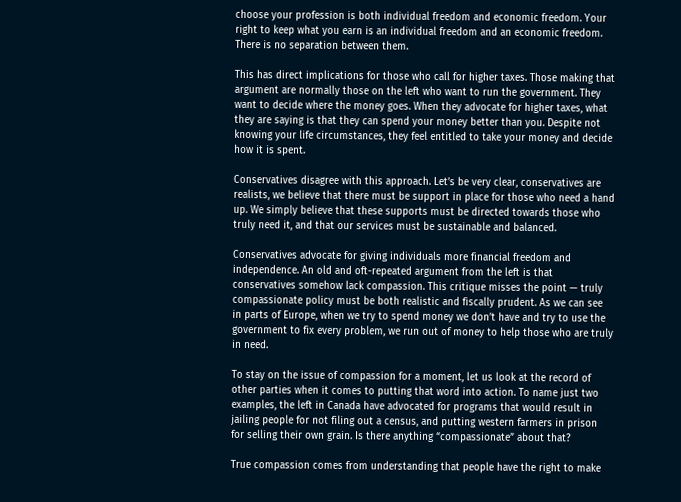choose your profession is both individual freedom and economic freedom. Your right to keep what you earn is an individual freedom and an economic freedom. There is no separation between them.

This has direct implications for those who call for higher taxes. Those making that argument are normally those on the left who want to run the government. They want to decide where the money goes. When they advocate for higher taxes, what they are saying is that they can spend your money better than you. Despite not knowing your life circumstances, they feel entitled to take your money and decide how it is spent.

Conservatives disagree with this approach. Let’s be very clear, conservatives are realists, we believe that there must be support in place for those who need a hand up. We simply believe that these supports must be directed towards those who truly need it, and that our services must be sustainable and balanced.

Conservatives advocate for giving individuals more financial freedom and independence. An old and oft-repeated argument from the left is that conservatives somehow lack compassion. This critique misses the point — truly compassionate policy must be both realistic and fiscally prudent. As we can see in parts of Europe, when we try to spend money we don’t have and try to use the government to fix every problem, we run out of money to help those who are truly in need.

To stay on the issue of compassion for a moment, let us look at the record of other parties when it comes to putting that word into action. To name just two examples, the left in Canada have advocated for programs that would result in jailing people for not filing out a census, and putting western farmers in prison for selling their own grain. Is there anything “compassionate” about that?

True compassion comes from understanding that people have the right to make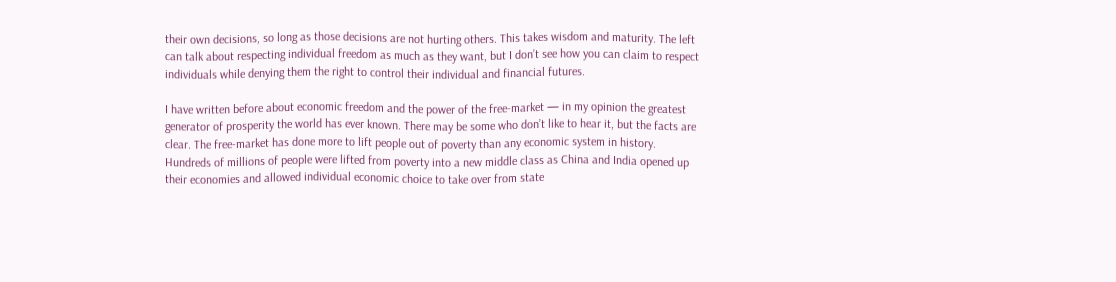their own decisions, so long as those decisions are not hurting others. This takes wisdom and maturity. The left can talk about respecting individual freedom as much as they want, but I don’t see how you can claim to respect individuals while denying them the right to control their individual and financial futures.

I have written before about economic freedom and the power of the free-market — in my opinion the greatest generator of prosperity the world has ever known. There may be some who don’t like to hear it, but the facts are clear. The free-market has done more to lift people out of poverty than any economic system in history. Hundreds of millions of people were lifted from poverty into a new middle class as China and India opened up their economies and allowed individual economic choice to take over from state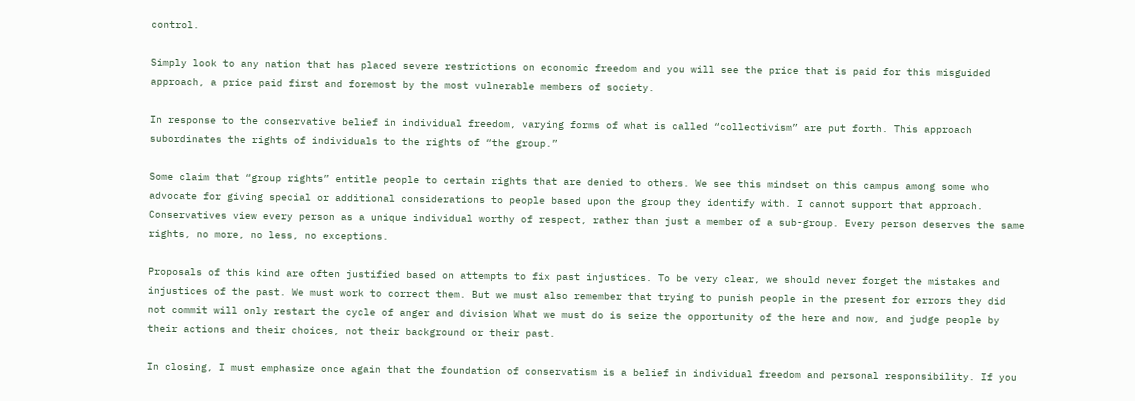control.

Simply look to any nation that has placed severe restrictions on economic freedom and you will see the price that is paid for this misguided approach, a price paid first and foremost by the most vulnerable members of society.

In response to the conservative belief in individual freedom, varying forms of what is called “collectivism” are put forth. This approach subordinates the rights of individuals to the rights of “the group.”

Some claim that “group rights” entitle people to certain rights that are denied to others. We see this mindset on this campus among some who advocate for giving special or additional considerations to people based upon the group they identify with. I cannot support that approach. Conservatives view every person as a unique individual worthy of respect, rather than just a member of a sub-group. Every person deserves the same rights, no more, no less, no exceptions.

Proposals of this kind are often justified based on attempts to fix past injustices. To be very clear, we should never forget the mistakes and injustices of the past. We must work to correct them. But we must also remember that trying to punish people in the present for errors they did not commit will only restart the cycle of anger and division What we must do is seize the opportunity of the here and now, and judge people by their actions and their choices, not their background or their past.

In closing, I must emphasize once again that the foundation of conservatism is a belief in individual freedom and personal responsibility. If you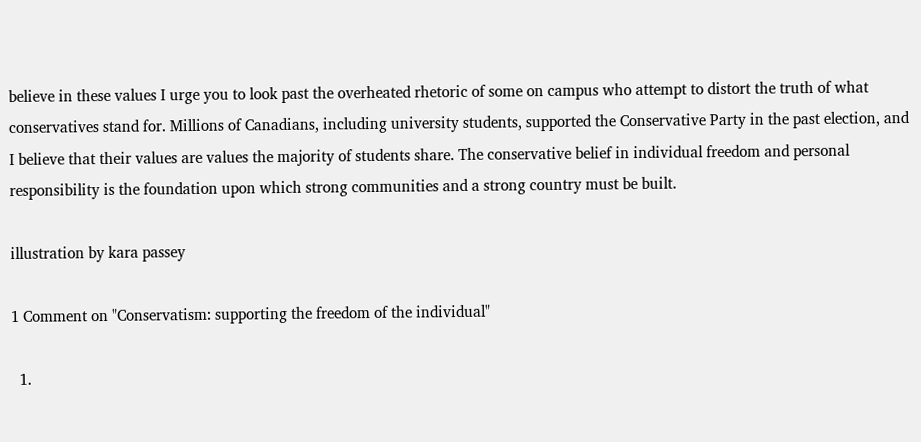believe in these values I urge you to look past the overheated rhetoric of some on campus who attempt to distort the truth of what conservatives stand for. Millions of Canadians, including university students, supported the Conservative Party in the past election, and I believe that their values are values the majority of students share. The conservative belief in individual freedom and personal responsibility is the foundation upon which strong communities and a strong country must be built.

illustration by kara passey

1 Comment on "Conservatism: supporting the freedom of the individual"

  1.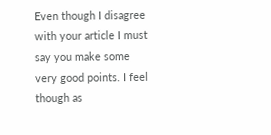Even though I disagree with your article I must say you make some very good points. I feel though as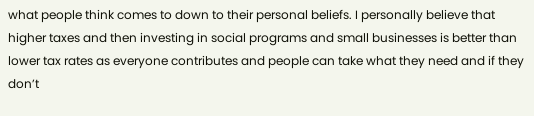what people think comes to down to their personal beliefs. I personally believe that higher taxes and then investing in social programs and small businesses is better than lower tax rates as everyone contributes and people can take what they need and if they don’t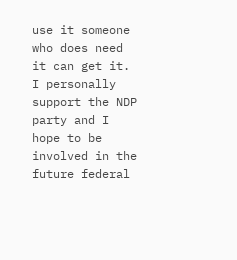use it someone who does need it can get it. I personally support the NDP party and I hope to be involved in the future federal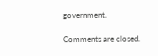government.

Comments are closed.